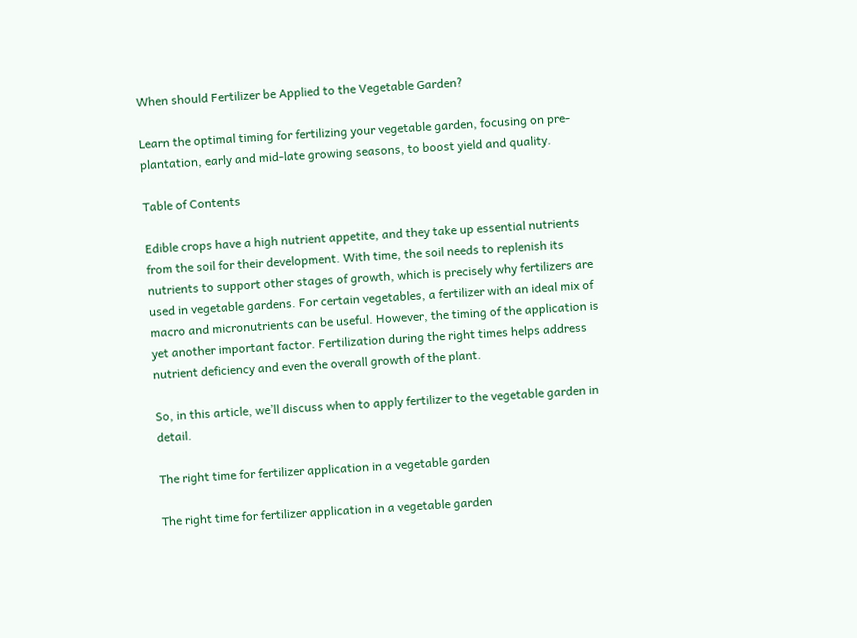When should Fertilizer be Applied to the Vegetable Garden?

Learn the optimal timing for fertilizing your vegetable garden, focusing on pre-plantation, early and mid-late growing seasons, to boost yield and quality.

Table of Contents

Edible crops have a high nutrient appetite, and they take up essential nutrients from the soil for their development. With time, the soil needs to replenish its nutrients to support other stages of growth, which is precisely why fertilizers are used in vegetable gardens. For certain vegetables, a fertilizer with an ideal mix of macro and micronutrients can be useful. However, the timing of the application is yet another important factor. Fertilization during the right times helps address nutrient deficiency and even the overall growth of the plant.

So, in this article, we’ll discuss when to apply fertilizer to the vegetable garden in detail.

The right time for fertilizer application in a vegetable garden

The right time for fertilizer application in a vegetable garden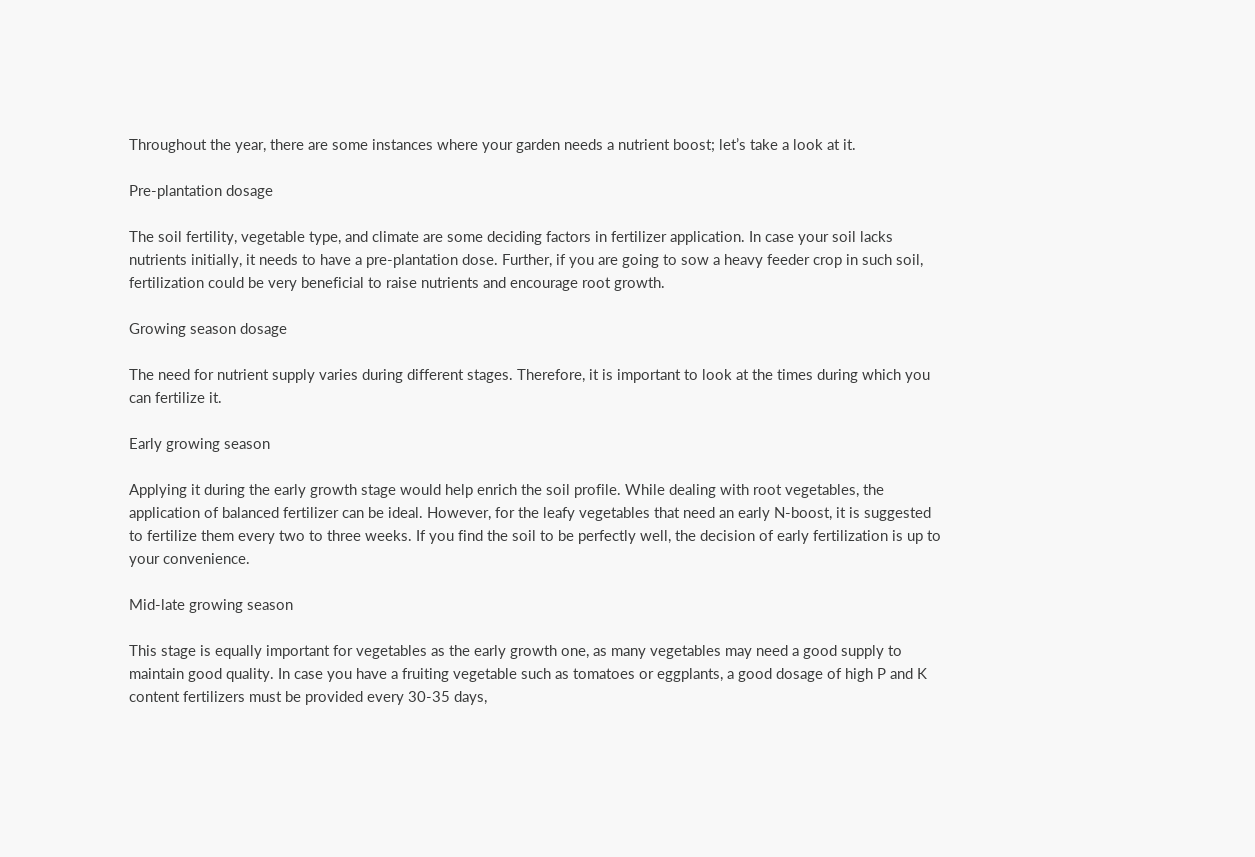Throughout the year, there are some instances where your garden needs a nutrient boost; let’s take a look at it.

Pre-plantation dosage

The soil fertility, vegetable type, and climate are some deciding factors in fertilizer application. In case your soil lacks nutrients initially, it needs to have a pre-plantation dose. Further, if you are going to sow a heavy feeder crop in such soil, fertilization could be very beneficial to raise nutrients and encourage root growth.

Growing season dosage

The need for nutrient supply varies during different stages. Therefore, it is important to look at the times during which you can fertilize it.

Early growing season

Applying it during the early growth stage would help enrich the soil profile. While dealing with root vegetables, the application of balanced fertilizer can be ideal. However, for the leafy vegetables that need an early N-boost, it is suggested to fertilize them every two to three weeks. If you find the soil to be perfectly well, the decision of early fertilization is up to your convenience.

Mid-late growing season

This stage is equally important for vegetables as the early growth one, as many vegetables may need a good supply to maintain good quality. In case you have a fruiting vegetable such as tomatoes or eggplants, a good dosage of high P and K content fertilizers must be provided every 30-35 days,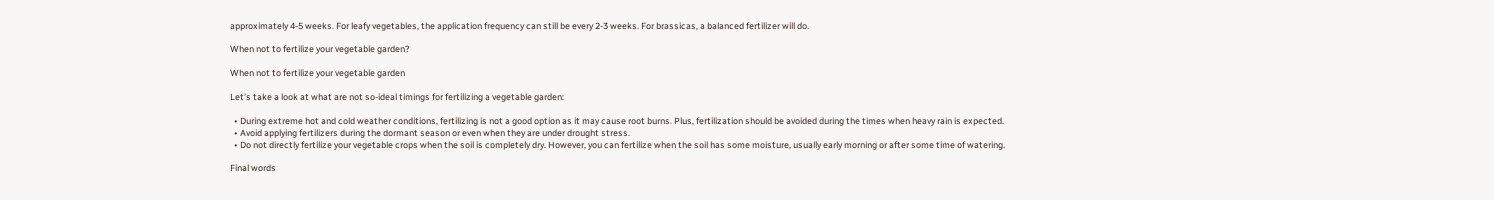approximately 4-5 weeks. For leafy vegetables, the application frequency can still be every 2-3 weeks. For brassicas, a balanced fertilizer will do.

When not to fertilize your vegetable garden?

When not to fertilize your vegetable garden

Let’s take a look at what are not so-ideal timings for fertilizing a vegetable garden:

  • During extreme hot and cold weather conditions, fertilizing is not a good option as it may cause root burns. Plus, fertilization should be avoided during the times when heavy rain is expected.
  • Avoid applying fertilizers during the dormant season or even when they are under drought stress.
  • Do not directly fertilize your vegetable crops when the soil is completely dry. However, you can fertilize when the soil has some moisture, usually early morning or after some time of watering.

Final words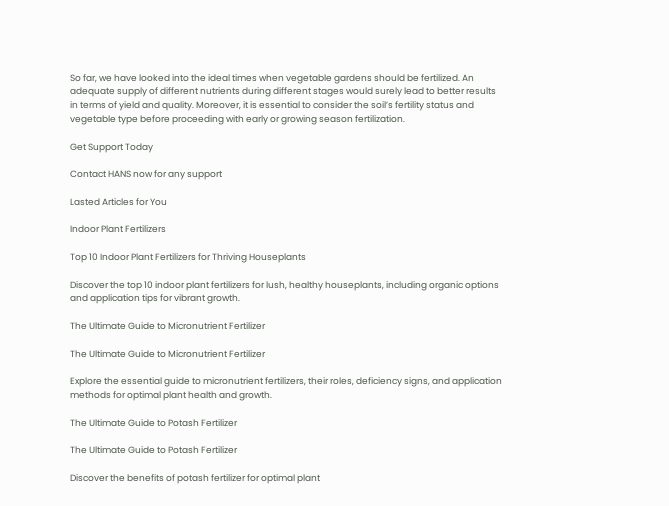So far, we have looked into the ideal times when vegetable gardens should be fertilized. An adequate supply of different nutrients during different stages would surely lead to better results in terms of yield and quality. Moreover, it is essential to consider the soil’s fertility status and vegetable type before proceeding with early or growing season fertilization.

Get Support Today

Contact HANS now for any support

Lasted Articles for You

Indoor Plant Fertilizers

Top 10 Indoor Plant Fertilizers for Thriving Houseplants

Discover the top 10 indoor plant fertilizers for lush, healthy houseplants, including organic options and application tips for vibrant growth.

The Ultimate Guide to Micronutrient Fertilizer

The Ultimate Guide to Micronutrient Fertilizer

Explore the essential guide to micronutrient fertilizers, their roles, deficiency signs, and application methods for optimal plant health and growth.

The Ultimate Guide to Potash Fertilizer

The Ultimate Guide to Potash Fertilizer

Discover the benefits of potash fertilizer for optimal plant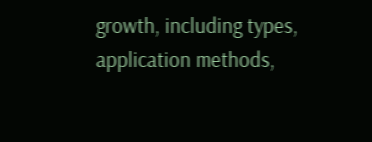growth, including types, application methods,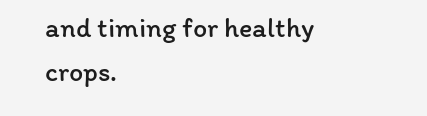and timing for healthy crops.